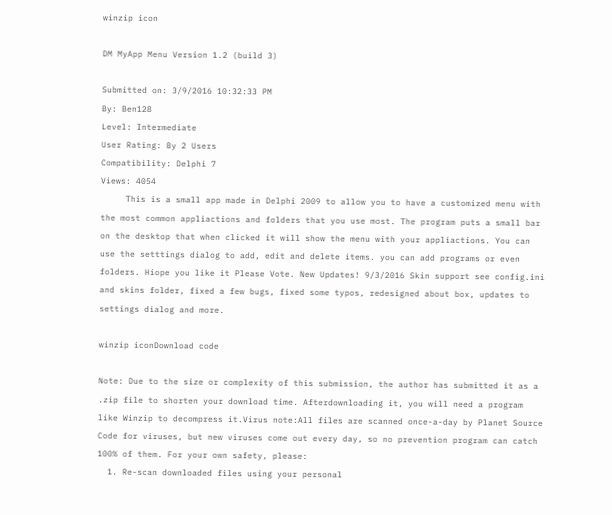winzip icon

DM MyApp Menu Version 1.2 (build 3)

Submitted on: 3/9/2016 10:32:33 PM
By: Ben128
Level: Intermediate
User Rating: By 2 Users
Compatibility: Delphi 7
Views: 4054
     This is a small app made in Delphi 2009 to allow you to have a customized menu with the most common appliactions and folders that you use most. The program puts a small bar on the desktop that when clicked it will show the menu with your appliactions. You can use the setttings dialog to add, edit and delete items. you can add programs or even folders. Hiope you like it Please Vote. New Updates! 9/3/2016 Skin support see config.ini and skins folder, fixed a few bugs, fixed some typos, redesigned about box, updates to settings dialog and more.

winzip iconDownload code

Note: Due to the size or complexity of this submission, the author has submitted it as a .zip file to shorten your download time. Afterdownloading it, you will need a program like Winzip to decompress it.Virus note:All files are scanned once-a-day by Planet Source Code for viruses, but new viruses come out every day, so no prevention program can catch 100% of them. For your own safety, please:
  1. Re-scan downloaded files using your personal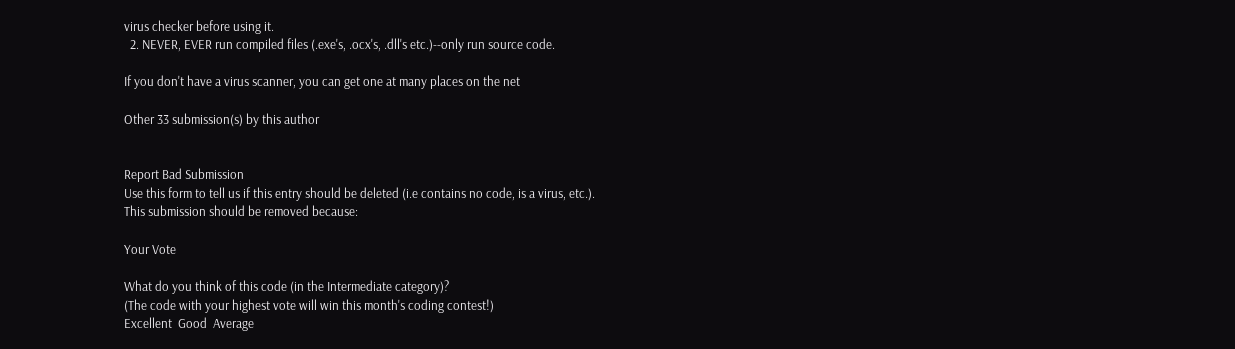virus checker before using it.
  2. NEVER, EVER run compiled files (.exe's, .ocx's, .dll's etc.)--only run source code.

If you don't have a virus scanner, you can get one at many places on the net

Other 33 submission(s) by this author


Report Bad Submission
Use this form to tell us if this entry should be deleted (i.e contains no code, is a virus, etc.).
This submission should be removed because:

Your Vote

What do you think of this code (in the Intermediate category)?
(The code with your highest vote will win this month's coding contest!)
Excellent  Good  Average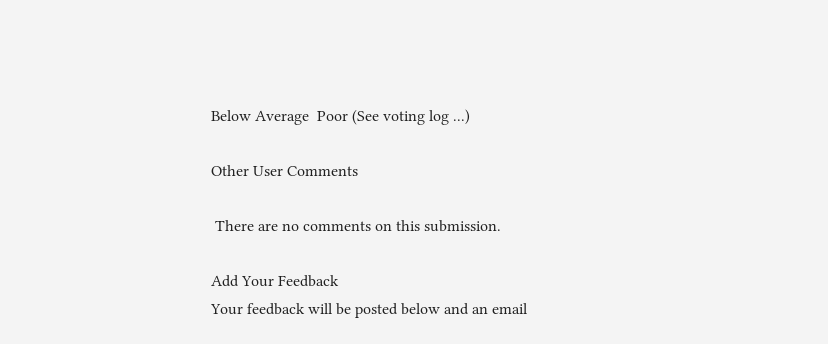Below Average  Poor (See voting log ...)

Other User Comments

 There are no comments on this submission.

Add Your Feedback
Your feedback will be posted below and an email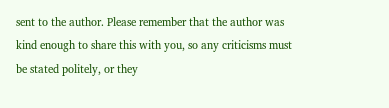sent to the author. Please remember that the author was kind enough to share this with you, so any criticisms must be stated politely, or they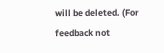will be deleted. (For feedback not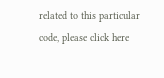related to this particular code, please click here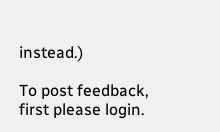instead.)

To post feedback, first please login.